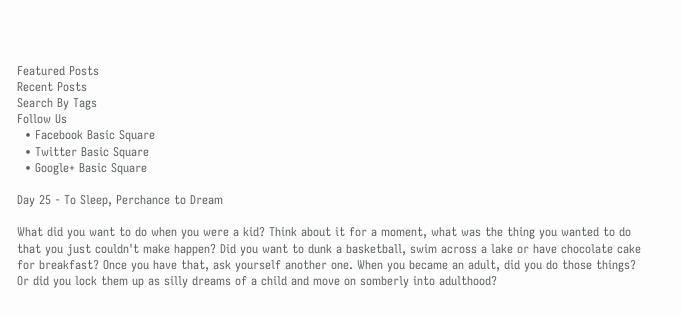Featured Posts
Recent Posts
Search By Tags
Follow Us
  • Facebook Basic Square
  • Twitter Basic Square
  • Google+ Basic Square

Day 25 - To Sleep, Perchance to Dream

What did you want to do when you were a kid? Think about it for a moment, what was the thing you wanted to do that you just couldn't make happen? Did you want to dunk a basketball, swim across a lake or have chocolate cake for breakfast? Once you have that, ask yourself another one. When you became an adult, did you do those things? Or did you lock them up as silly dreams of a child and move on somberly into adulthood?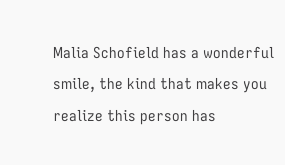Malia Schofield has a wonderful smile, the kind that makes you realize this person has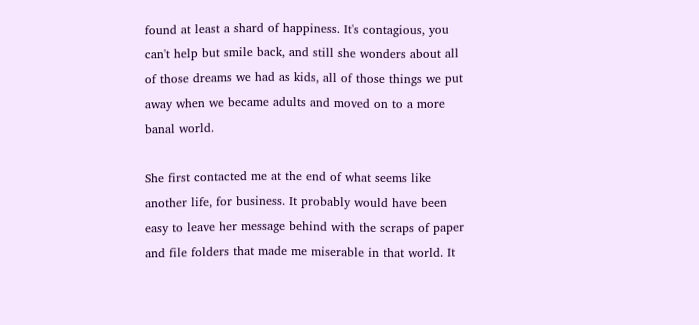found at least a shard of happiness. It's contagious, you can't help but smile back, and still she wonders about all of those dreams we had as kids, all of those things we put away when we became adults and moved on to a more banal world.

She first contacted me at the end of what seems like another life, for business. It probably would have been easy to leave her message behind with the scraps of paper and file folders that made me miserable in that world. It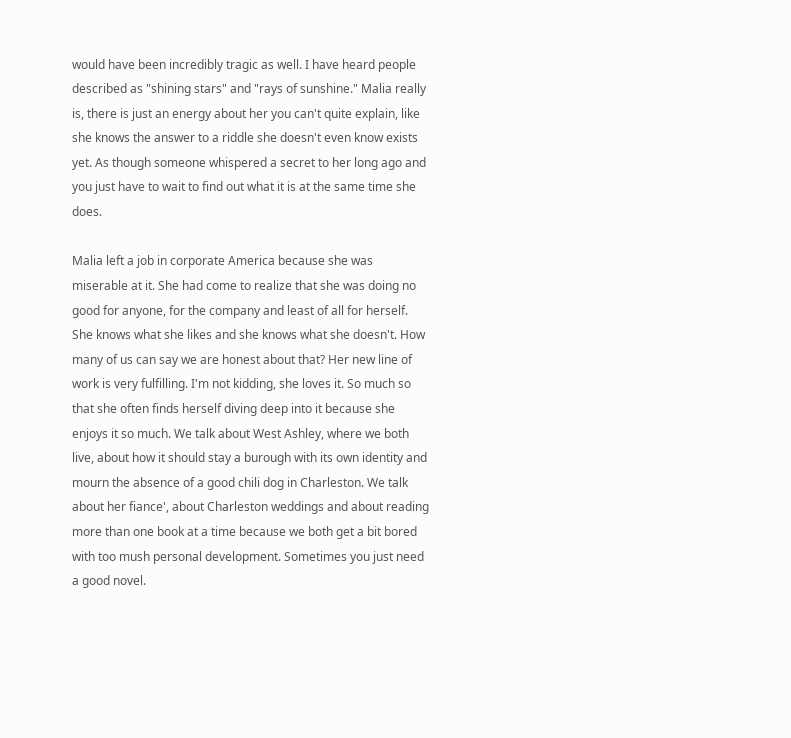would have been incredibly tragic as well. I have heard people described as "shining stars" and "rays of sunshine." Malia really is, there is just an energy about her you can't quite explain, like she knows the answer to a riddle she doesn't even know exists yet. As though someone whispered a secret to her long ago and you just have to wait to find out what it is at the same time she does.

Malia left a job in corporate America because she was miserable at it. She had come to realize that she was doing no good for anyone, for the company and least of all for herself. She knows what she likes and she knows what she doesn't. How many of us can say we are honest about that? Her new line of work is very fulfilling. I'm not kidding, she loves it. So much so that she often finds herself diving deep into it because she enjoys it so much. We talk about West Ashley, where we both live, about how it should stay a burough with its own identity and mourn the absence of a good chili dog in Charleston. We talk about her fiance', about Charleston weddings and about reading more than one book at a time because we both get a bit bored with too mush personal development. Sometimes you just need a good novel.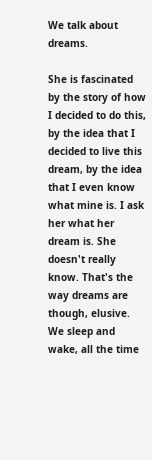We talk about dreams.

She is fascinated by the story of how I decided to do this, by the idea that I decided to live this dream, by the idea that I even know what mine is. I ask her what her dream is. She doesn't really know. That's the way dreams are though, elusive. We sleep and wake, all the time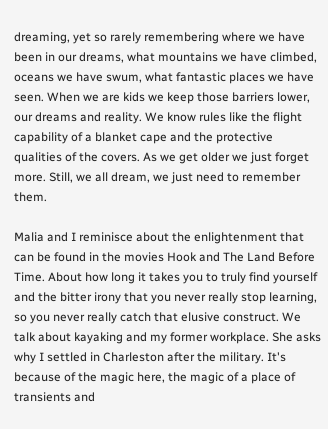dreaming, yet so rarely remembering where we have been in our dreams, what mountains we have climbed, oceans we have swum, what fantastic places we have seen. When we are kids we keep those barriers lower, our dreams and reality. We know rules like the flight capability of a blanket cape and the protective qualities of the covers. As we get older we just forget more. Still, we all dream, we just need to remember them.

Malia and I reminisce about the enlightenment that can be found in the movies Hook and The Land Before Time. About how long it takes you to truly find yourself and the bitter irony that you never really stop learning, so you never really catch that elusive construct. We talk about kayaking and my former workplace. She asks why I settled in Charleston after the military. It's because of the magic here, the magic of a place of transients and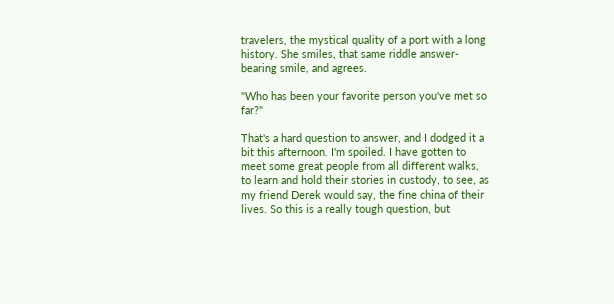travelers, the mystical quality of a port with a long history. She smiles, that same riddle answer-bearing smile, and agrees.

"Who has been your favorite person you've met so far?"

That's a hard question to answer, and I dodged it a bit this afternoon. I'm spoiled. I have gotten to meet some great people from all different walks, to learn and hold their stories in custody, to see, as my friend Derek would say, the fine china of their lives. So this is a really tough question, but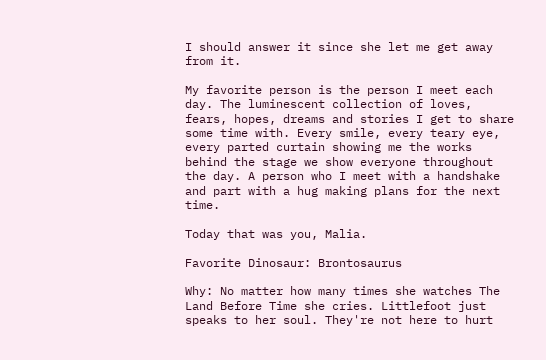I should answer it since she let me get away from it.

My favorite person is the person I meet each day. The luminescent collection of loves, fears, hopes, dreams and stories I get to share some time with. Every smile, every teary eye, every parted curtain showing me the works behind the stage we show everyone throughout the day. A person who I meet with a handshake and part with a hug making plans for the next time.

Today that was you, Malia.

Favorite Dinosaur: Brontosaurus

Why: No matter how many times she watches The Land Before Time she cries. Littlefoot just speaks to her soul. They're not here to hurt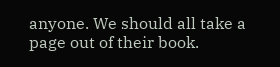anyone. We should all take a page out of their book.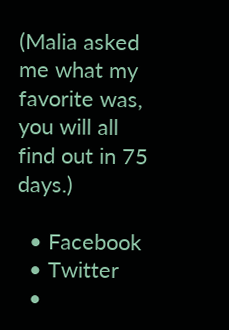(Malia asked me what my favorite was, you will all find out in 75 days.)

  • Facebook
  • Twitter
  •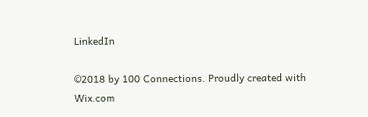LinkedIn

©2018 by 100 Connections. Proudly created with Wix.com